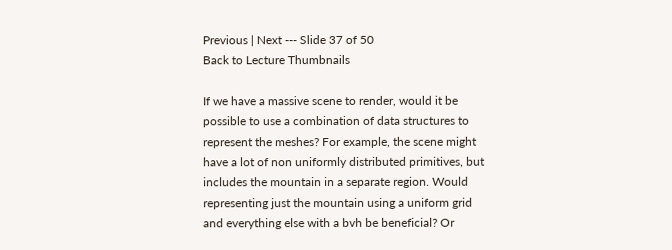Previous | Next --- Slide 37 of 50
Back to Lecture Thumbnails

If we have a massive scene to render, would it be possible to use a combination of data structures to represent the meshes? For example, the scene might have a lot of non uniformly distributed primitives, but includes the mountain in a separate region. Would representing just the mountain using a uniform grid and everything else with a bvh be beneficial? Or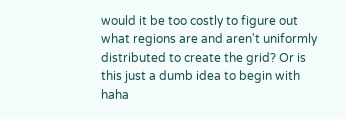would it be too costly to figure out what regions are and aren't uniformly distributed to create the grid? Or is this just a dumb idea to begin with haha